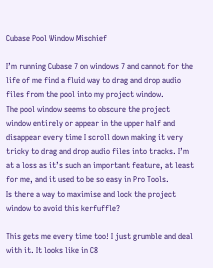Cubase Pool Window Mischief

I’m running Cubase 7 on windows 7 and cannot for the life of me find a fluid way to drag and drop audio files from the pool into my project window.
The pool window seems to obscure the project window entirely or appear in the upper half and disappear every time I scroll down making it very tricky to drag and drop audio files into tracks. I’m at a loss as it’s such an important feature, at least for me, and it used to be so easy in Pro Tools.
Is there a way to maximise and lock the project window to avoid this kerfuffle?

This gets me every time too! I just grumble and deal with it. It looks like in C8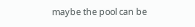maybe the pool can be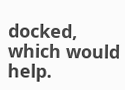docked, which would help.